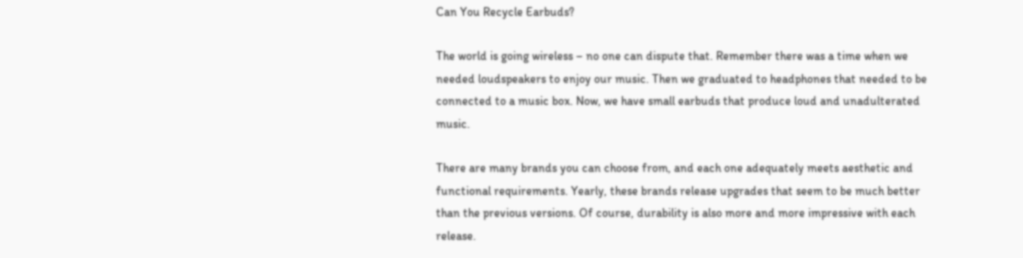Can You Recycle Earbuds?

The world is going wireless – no one can dispute that. Remember there was a time when we needed loudspeakers to enjoy our music. Then we graduated to headphones that needed to be connected to a music box. Now, we have small earbuds that produce loud and unadulterated music.

There are many brands you can choose from, and each one adequately meets aesthetic and functional requirements. Yearly, these brands release upgrades that seem to be much better than the previous versions. Of course, durability is also more and more impressive with each release.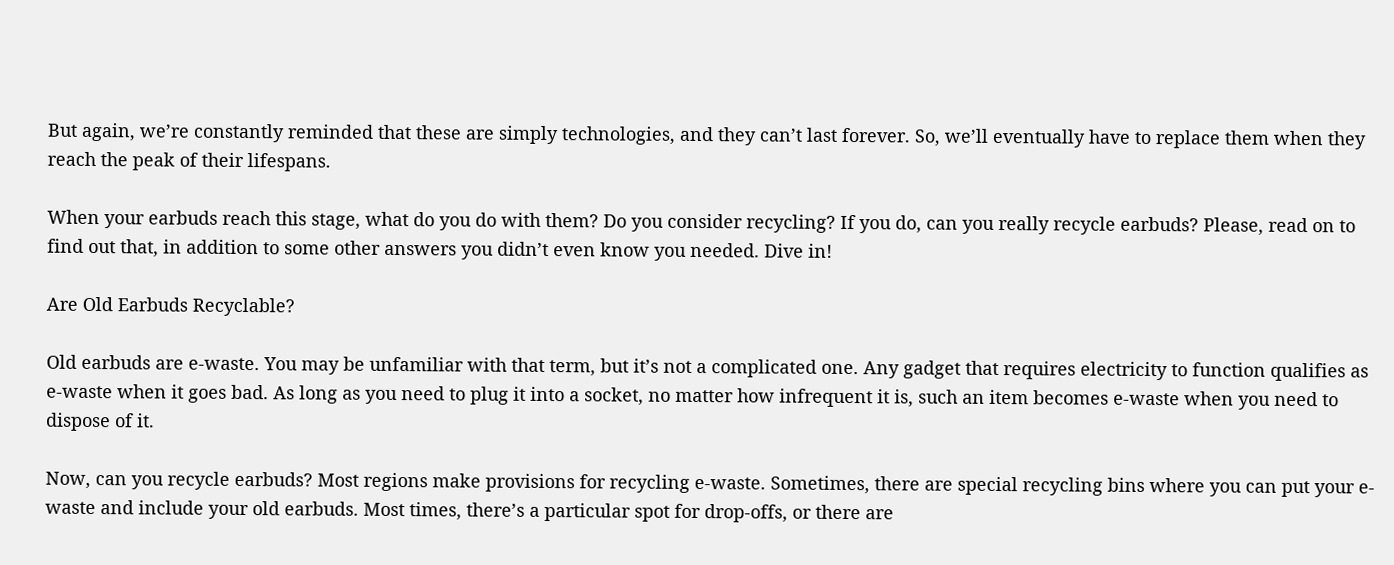But again, we’re constantly reminded that these are simply technologies, and they can’t last forever. So, we’ll eventually have to replace them when they reach the peak of their lifespans.

When your earbuds reach this stage, what do you do with them? Do you consider recycling? If you do, can you really recycle earbuds? Please, read on to find out that, in addition to some other answers you didn’t even know you needed. Dive in!

Are Old Earbuds Recyclable?

Old earbuds are e-waste. You may be unfamiliar with that term, but it’s not a complicated one. Any gadget that requires electricity to function qualifies as e-waste when it goes bad. As long as you need to plug it into a socket, no matter how infrequent it is, such an item becomes e-waste when you need to dispose of it.

Now, can you recycle earbuds? Most regions make provisions for recycling e-waste. Sometimes, there are special recycling bins where you can put your e-waste and include your old earbuds. Most times, there’s a particular spot for drop-offs, or there are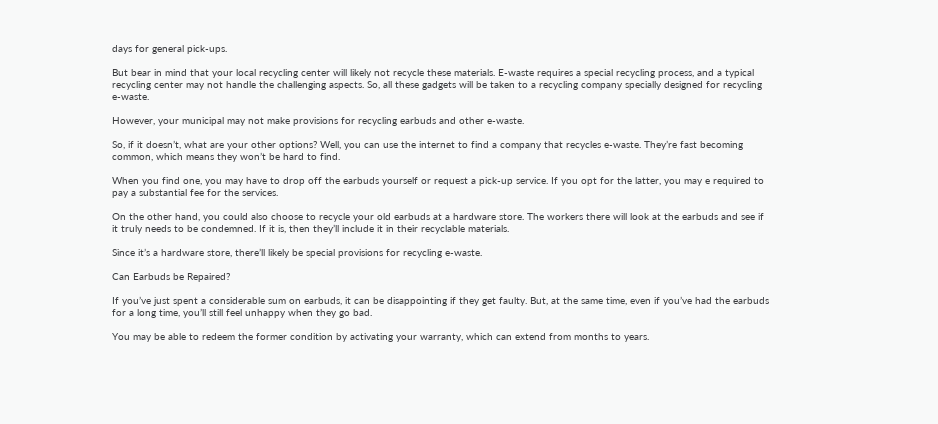days for general pick-ups.

But bear in mind that your local recycling center will likely not recycle these materials. E-waste requires a special recycling process, and a typical recycling center may not handle the challenging aspects. So, all these gadgets will be taken to a recycling company specially designed for recycling e-waste.

However, your municipal may not make provisions for recycling earbuds and other e-waste.

So, if it doesn’t, what are your other options? Well, you can use the internet to find a company that recycles e-waste. They’re fast becoming common, which means they won’t be hard to find.

When you find one, you may have to drop off the earbuds yourself or request a pick-up service. If you opt for the latter, you may e required to pay a substantial fee for the services.

On the other hand, you could also choose to recycle your old earbuds at a hardware store. The workers there will look at the earbuds and see if it truly needs to be condemned. If it is, then they’ll include it in their recyclable materials.

Since it’s a hardware store, there’ll likely be special provisions for recycling e-waste.

Can Earbuds be Repaired?

If you’ve just spent a considerable sum on earbuds, it can be disappointing if they get faulty. But, at the same time, even if you’ve had the earbuds for a long time, you’ll still feel unhappy when they go bad.

You may be able to redeem the former condition by activating your warranty, which can extend from months to years.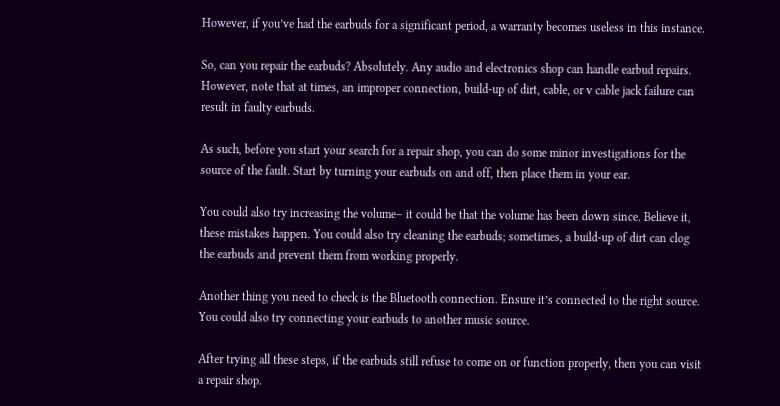However, if you’ve had the earbuds for a significant period, a warranty becomes useless in this instance.

So, can you repair the earbuds? Absolutely. Any audio and electronics shop can handle earbud repairs. However, note that at times, an improper connection, build-up of dirt, cable, or v cable jack failure can result in faulty earbuds.

As such, before you start your search for a repair shop, you can do some minor investigations for the source of the fault. Start by turning your earbuds on and off, then place them in your ear.

You could also try increasing the volume– it could be that the volume has been down since. Believe it, these mistakes happen. You could also try cleaning the earbuds; sometimes, a build-up of dirt can clog the earbuds and prevent them from working properly.

Another thing you need to check is the Bluetooth connection. Ensure it’s connected to the right source. You could also try connecting your earbuds to another music source.

After trying all these steps, if the earbuds still refuse to come on or function properly, then you can visit a repair shop.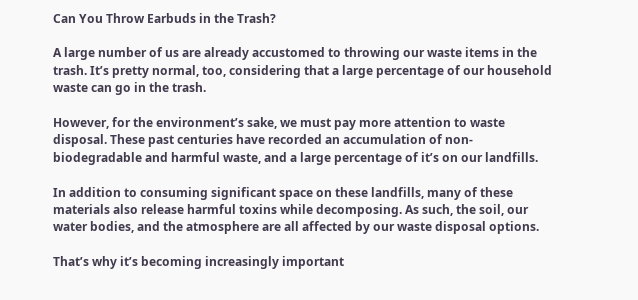Can You Throw Earbuds in the Trash?

A large number of us are already accustomed to throwing our waste items in the trash. It’s pretty normal, too, considering that a large percentage of our household waste can go in the trash.

However, for the environment’s sake, we must pay more attention to waste disposal. These past centuries have recorded an accumulation of non-biodegradable and harmful waste, and a large percentage of it’s on our landfills.

In addition to consuming significant space on these landfills, many of these materials also release harmful toxins while decomposing. As such, the soil, our water bodies, and the atmosphere are all affected by our waste disposal options.

That’s why it’s becoming increasingly important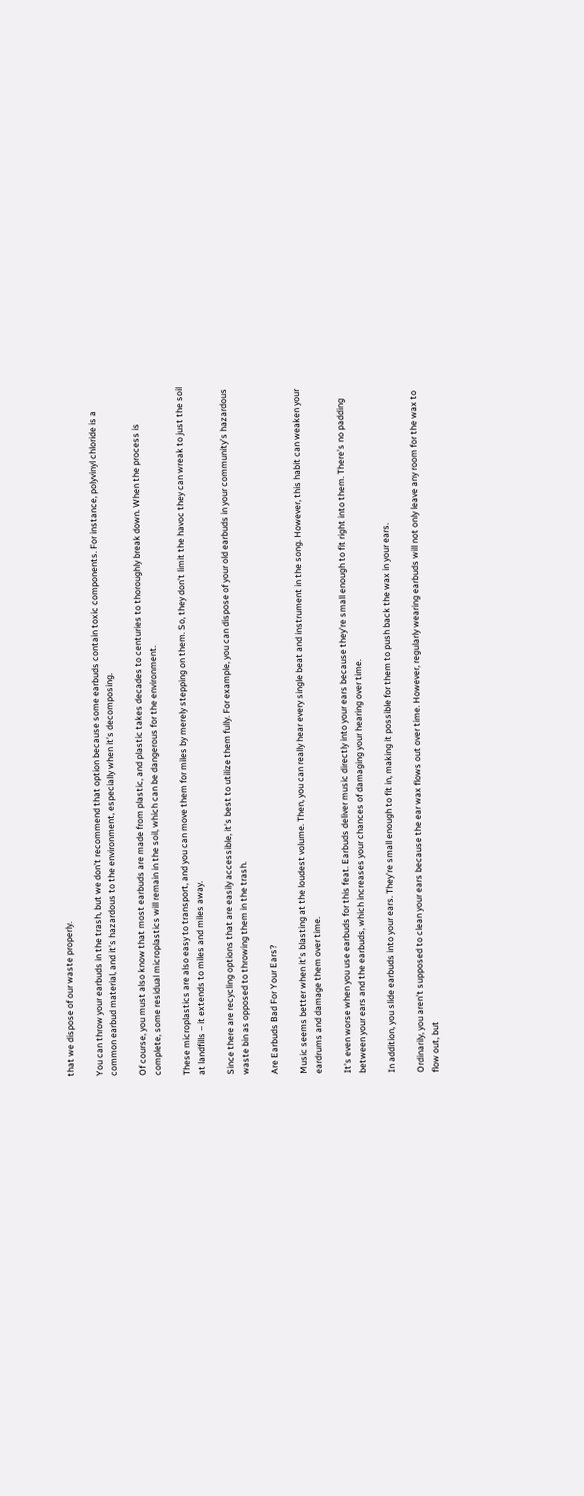that we dispose of our waste properly.

You can throw your earbuds in the trash, but we don’t recommend that option because some earbuds contain toxic components. For instance, polyvinyl chloride is a common earbud material, and it’s hazardous to the environment, especially when it’s decomposing.

Of course, you must also know that most earbuds are made from plastic, and plastic takes decades to centuries to thoroughly break down. When the process is complete, some residual microplastics will remain in the soil, which can be dangerous for the environment.

These microplastics are also easy to transport, and you can move them for miles by merely stepping on them. So, they don’t limit the havoc they can wreak to just the soil at landfills – it extends to miles and miles away.

Since there are recycling options that are easily accessible, it’s best to utilize them fully. For example, you can dispose of your old earbuds in your community’s hazardous waste bin as opposed to throwing them in the trash.

Are Earbuds Bad For Your Ears?

Music seems better when it’s blasting at the loudest volume. Then, you can really hear every single beat and instrument in the song. However, this habit can weaken your eardrums and damage them over time.

It’s even worse when you use earbuds for this feat. Earbuds deliver music directly into your ears because they’re small enough to fit right into them. There’s no padding between your ears and the earbuds, which increases your chances of damaging your hearing over time.

In addition, you slide earbuds into your ears. They’re small enough to fit in, making it possible for them to push back the wax in your ears.

Ordinarily, you aren’t supposed to clean your ears because the ear wax flows out over time. However, regularly wearing earbuds will not only leave any room for the wax to flow out, but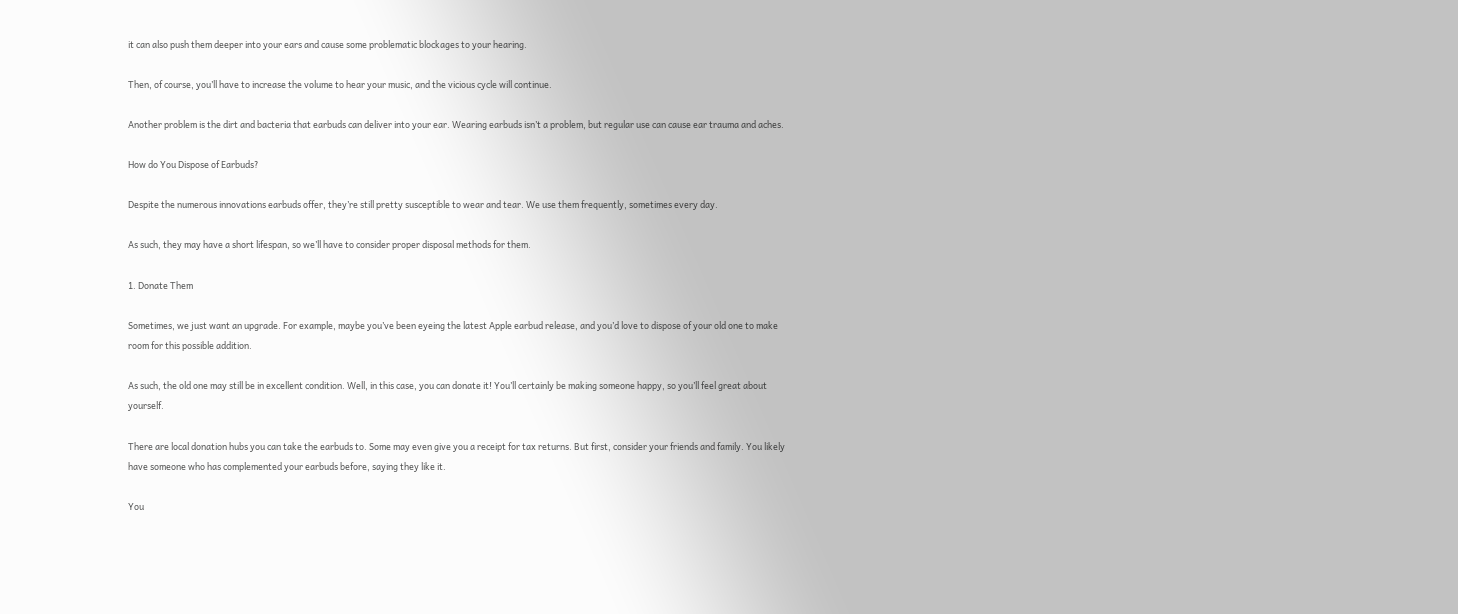it can also push them deeper into your ears and cause some problematic blockages to your hearing.

Then, of course, you’ll have to increase the volume to hear your music, and the vicious cycle will continue.

Another problem is the dirt and bacteria that earbuds can deliver into your ear. Wearing earbuds isn’t a problem, but regular use can cause ear trauma and aches.

How do You Dispose of Earbuds?

Despite the numerous innovations earbuds offer, they’re still pretty susceptible to wear and tear. We use them frequently, sometimes every day.

As such, they may have a short lifespan, so we’ll have to consider proper disposal methods for them.

1. Donate Them

Sometimes, we just want an upgrade. For example, maybe you’ve been eyeing the latest Apple earbud release, and you’d love to dispose of your old one to make room for this possible addition.

As such, the old one may still be in excellent condition. Well, in this case, you can donate it! You’ll certainly be making someone happy, so you’ll feel great about yourself.

There are local donation hubs you can take the earbuds to. Some may even give you a receipt for tax returns. But first, consider your friends and family. You likely have someone who has complemented your earbuds before, saying they like it.

You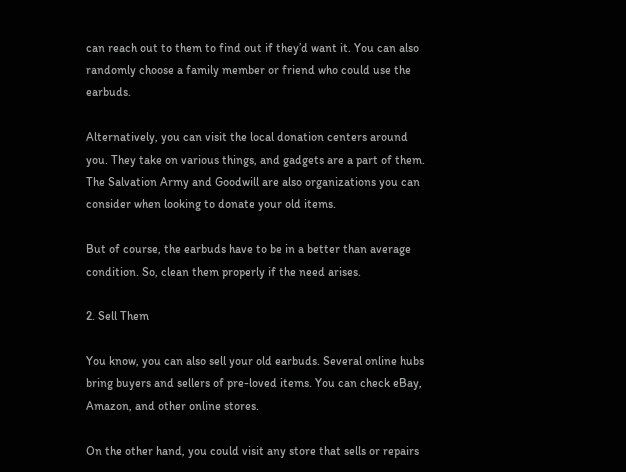can reach out to them to find out if they’d want it. You can also randomly choose a family member or friend who could use the earbuds.

Alternatively, you can visit the local donation centers around you. They take on various things, and gadgets are a part of them. The Salvation Army and Goodwill are also organizations you can consider when looking to donate your old items.

But of course, the earbuds have to be in a better than average condition. So, clean them properly if the need arises.

2. Sell Them

You know, you can also sell your old earbuds. Several online hubs bring buyers and sellers of pre-loved items. You can check eBay, Amazon, and other online stores.

On the other hand, you could visit any store that sells or repairs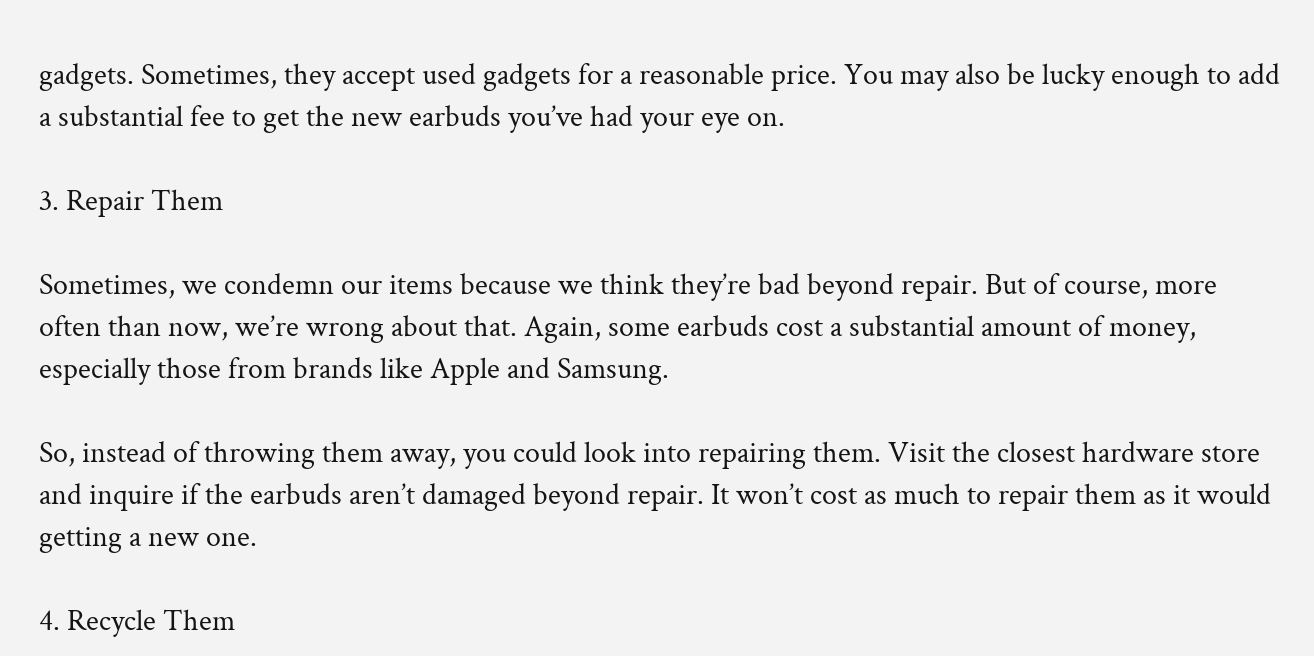gadgets. Sometimes, they accept used gadgets for a reasonable price. You may also be lucky enough to add a substantial fee to get the new earbuds you’ve had your eye on.

3. Repair Them

Sometimes, we condemn our items because we think they’re bad beyond repair. But of course, more often than now, we’re wrong about that. Again, some earbuds cost a substantial amount of money, especially those from brands like Apple and Samsung.

So, instead of throwing them away, you could look into repairing them. Visit the closest hardware store and inquire if the earbuds aren’t damaged beyond repair. It won’t cost as much to repair them as it would getting a new one.

4. Recycle Them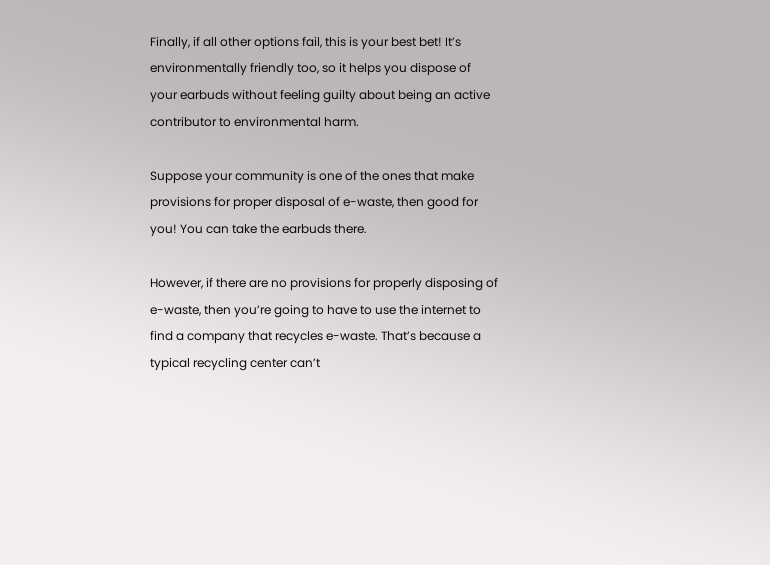Finally, if all other options fail, this is your best bet! It’s environmentally friendly too, so it helps you dispose of your earbuds without feeling guilty about being an active contributor to environmental harm.

Suppose your community is one of the ones that make provisions for proper disposal of e-waste, then good for you! You can take the earbuds there.

However, if there are no provisions for properly disposing of e-waste, then you’re going to have to use the internet to find a company that recycles e-waste. That’s because a typical recycling center can’t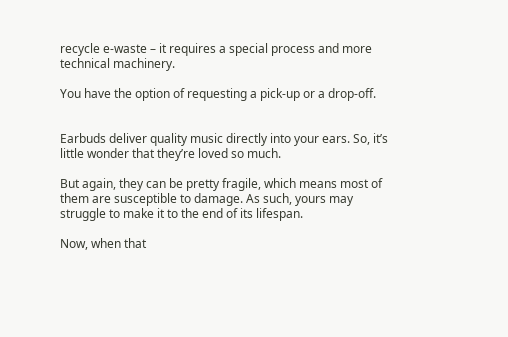recycle e-waste – it requires a special process and more technical machinery.

You have the option of requesting a pick-up or a drop-off.


Earbuds deliver quality music directly into your ears. So, it’s little wonder that they’re loved so much.

But again, they can be pretty fragile, which means most of them are susceptible to damage. As such, yours may struggle to make it to the end of its lifespan.

Now, when that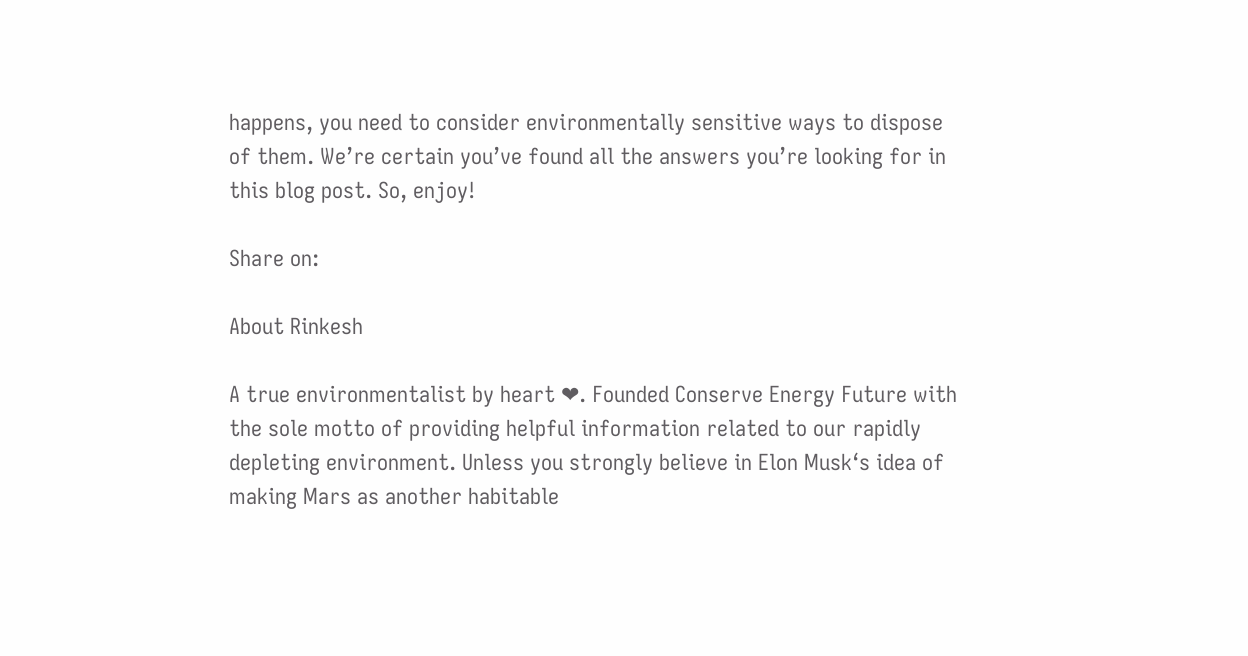happens, you need to consider environmentally sensitive ways to dispose of them. We’re certain you’ve found all the answers you’re looking for in this blog post. So, enjoy!

Share on:

About Rinkesh

A true environmentalist by heart ❤. Founded Conserve Energy Future with the sole motto of providing helpful information related to our rapidly depleting environment. Unless you strongly believe in Elon Musk‘s idea of making Mars as another habitable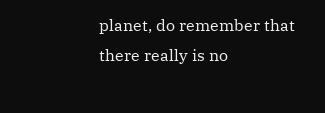planet, do remember that there really is no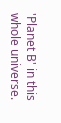'Planet B' in this whole universe.